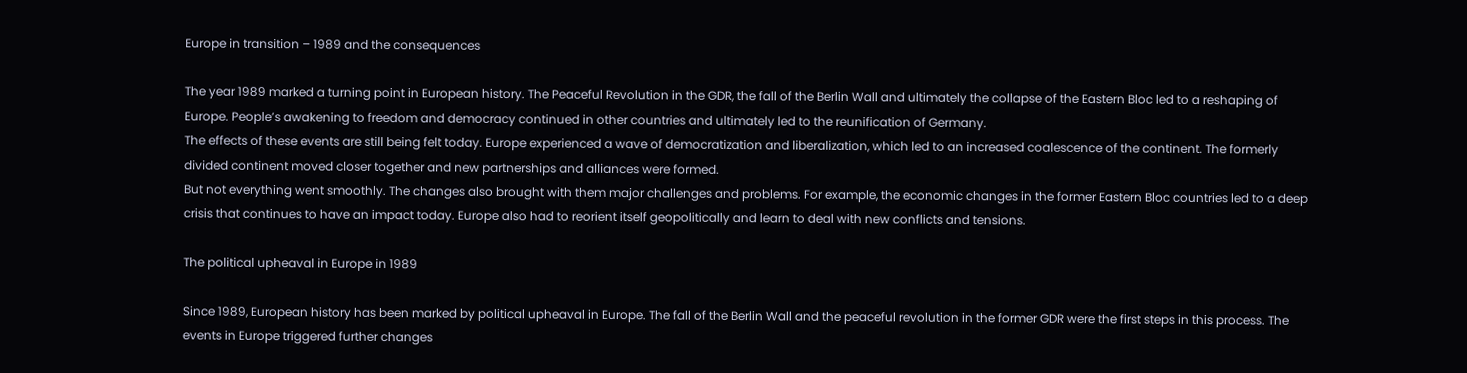Europe in transition – 1989 and the consequences

The year 1989 marked a turning point in European history. The Peaceful Revolution in the GDR, the fall of the Berlin Wall and ultimately the collapse of the Eastern Bloc led to a reshaping of Europe. People’s awakening to freedom and democracy continued in other countries and ultimately led to the reunification of Germany.
The effects of these events are still being felt today. Europe experienced a wave of democratization and liberalization, which led to an increased coalescence of the continent. The formerly divided continent moved closer together and new partnerships and alliances were formed.
But not everything went smoothly. The changes also brought with them major challenges and problems. For example, the economic changes in the former Eastern Bloc countries led to a deep crisis that continues to have an impact today. Europe also had to reorient itself geopolitically and learn to deal with new conflicts and tensions.

The political upheaval in Europe in 1989

Since 1989, European history has been marked by political upheaval in Europe. The fall of the Berlin Wall and the peaceful revolution in the former GDR were the first steps in this process. The events in Europe triggered further changes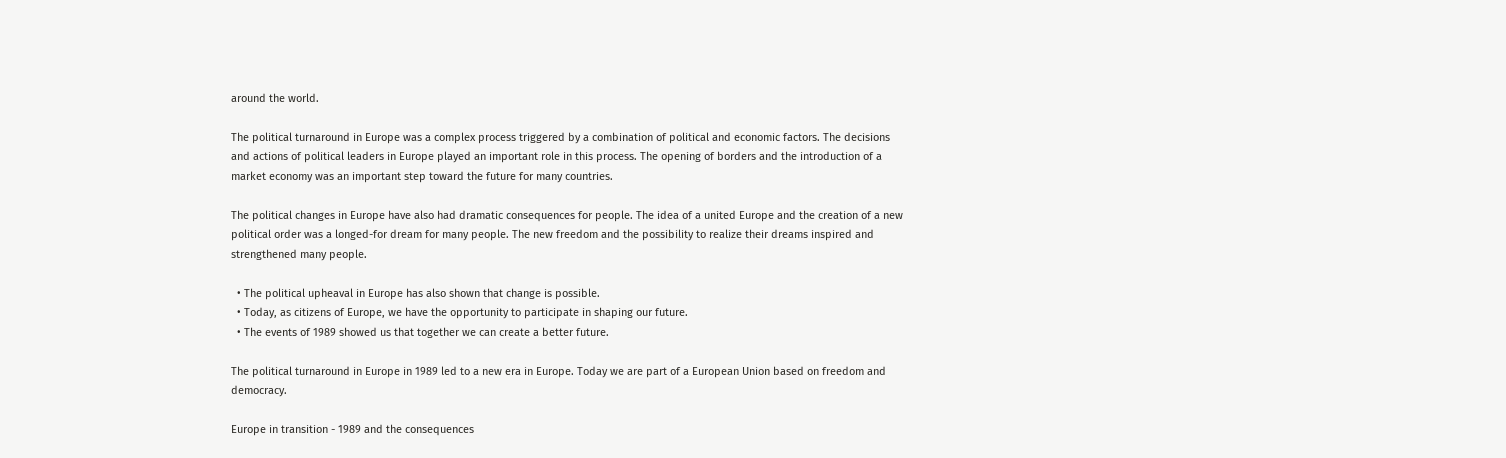around the world.

The political turnaround in Europe was a complex process triggered by a combination of political and economic factors. The decisions and actions of political leaders in Europe played an important role in this process. The opening of borders and the introduction of a market economy was an important step toward the future for many countries.

The political changes in Europe have also had dramatic consequences for people. The idea of a united Europe and the creation of a new political order was a longed-for dream for many people. The new freedom and the possibility to realize their dreams inspired and strengthened many people.

  • The political upheaval in Europe has also shown that change is possible.
  • Today, as citizens of Europe, we have the opportunity to participate in shaping our future.
  • The events of 1989 showed us that together we can create a better future.

The political turnaround in Europe in 1989 led to a new era in Europe. Today we are part of a European Union based on freedom and democracy.

Europe in transition - 1989 and the consequences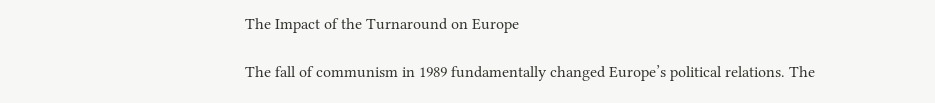The Impact of the Turnaround on Europe

The fall of communism in 1989 fundamentally changed Europe’s political relations. The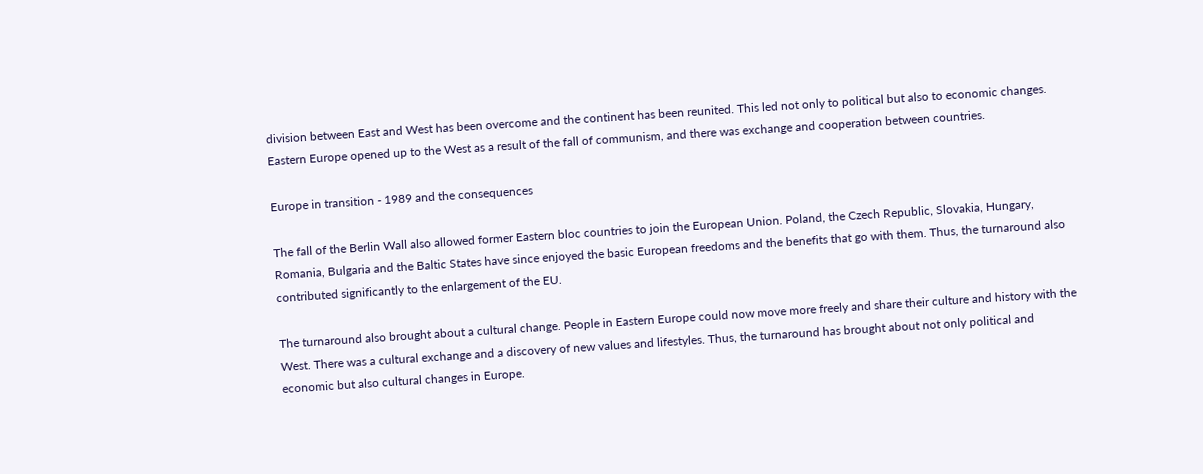division between East and West has been overcome and the continent has been reunited. This led not only to political but also to economic changes. Eastern Europe opened up to the West as a result of the fall of communism, and there was exchange and cooperation between countries.

Europe in transition - 1989 and the consequences

The fall of the Berlin Wall also allowed former Eastern bloc countries to join the European Union. Poland, the Czech Republic, Slovakia, Hungary, Romania, Bulgaria and the Baltic States have since enjoyed the basic European freedoms and the benefits that go with them. Thus, the turnaround also contributed significantly to the enlargement of the EU.

The turnaround also brought about a cultural change. People in Eastern Europe could now move more freely and share their culture and history with the West. There was a cultural exchange and a discovery of new values and lifestyles. Thus, the turnaround has brought about not only political and economic but also cultural changes in Europe.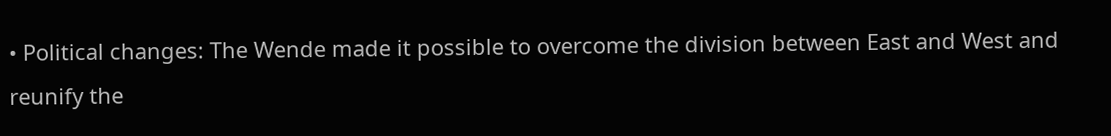• Political changes: The Wende made it possible to overcome the division between East and West and reunify the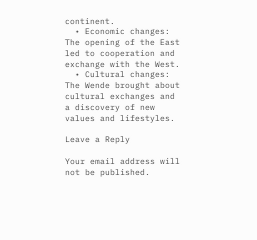continent.
  • Economic changes: The opening of the East led to cooperation and exchange with the West.
  • Cultural changes: The Wende brought about cultural exchanges and a discovery of new values and lifestyles.

Leave a Reply

Your email address will not be published.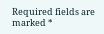Required fields are marked *